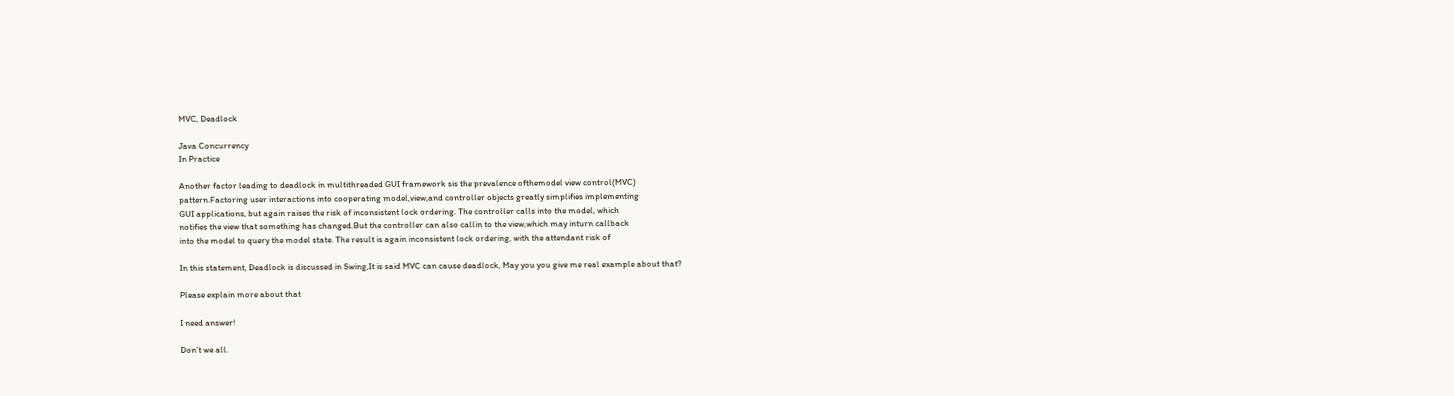MVC, Deadlock

Java Concurrency
In Practice

Another factor leading to deadlock in multithreaded GUI framework sis the prevalence ofthemodel view control(MVC)
pattern.Factoring user interactions into cooperating model,view,and controller objects greatly simplifies implementing
GUI applications, but again raises the risk of inconsistent lock ordering. The controller calls into the model, which
notifies the view that something has changed.But the controller can also callin to the view,which may inturn callback
into the model to query the model state. The result is again inconsistent lock ordering, with the attendant risk of

In this statement, Deadlock is discussed in Swing,It is said MVC can cause deadlock, May you you give me real example about that?

Please explain more about that

I need answer!

Don’t we all.